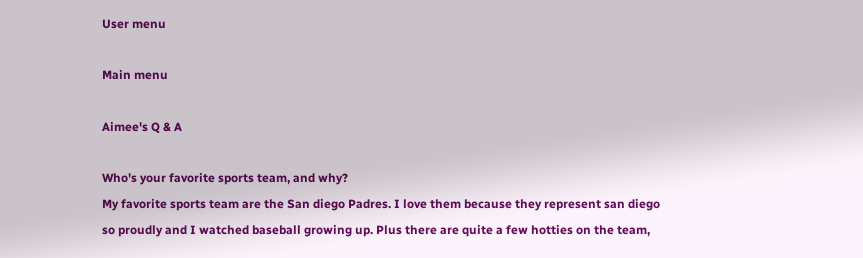User menu

Main menu

Aimee's Q & A

Who's your favorite sports team, and why?
My favorite sports team are the San diego Padres. I love them because they represent san diego so proudly and I watched baseball growing up. Plus there are quite a few hotties on the team,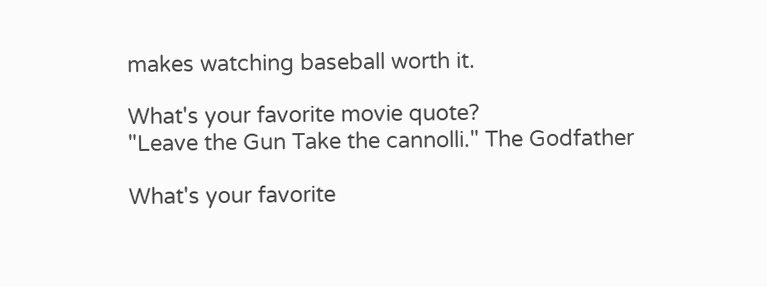makes watching baseball worth it.

What's your favorite movie quote?
"Leave the Gun Take the cannolli." The Godfather

What's your favorite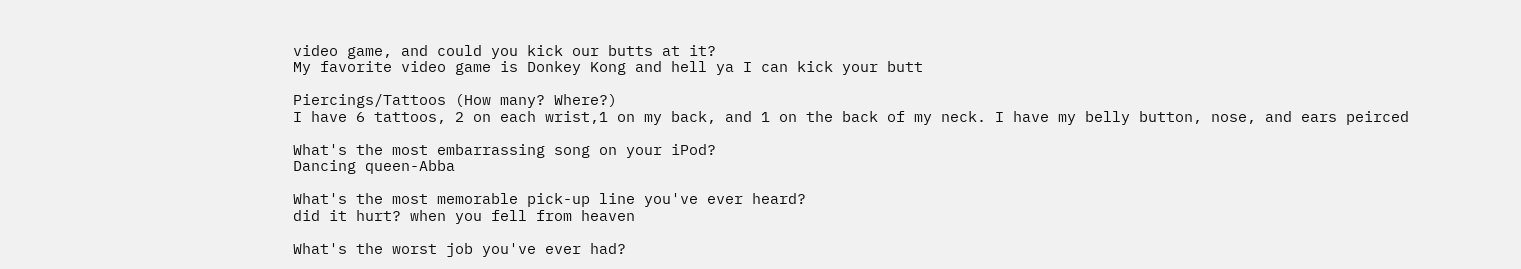video game, and could you kick our butts at it?
My favorite video game is Donkey Kong and hell ya I can kick your butt

Piercings/Tattoos (How many? Where?)
I have 6 tattoos, 2 on each wrist,1 on my back, and 1 on the back of my neck. I have my belly button, nose, and ears peirced

What's the most embarrassing song on your iPod?
Dancing queen-Abba

What's the most memorable pick-up line you've ever heard?
did it hurt? when you fell from heaven

What's the worst job you've ever had?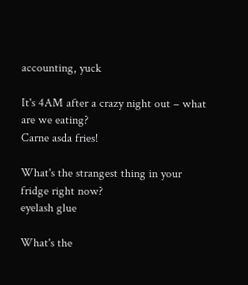accounting, yuck

It's 4AM after a crazy night out – what are we eating?
Carne asda fries!

What's the strangest thing in your fridge right now?
eyelash glue

What's the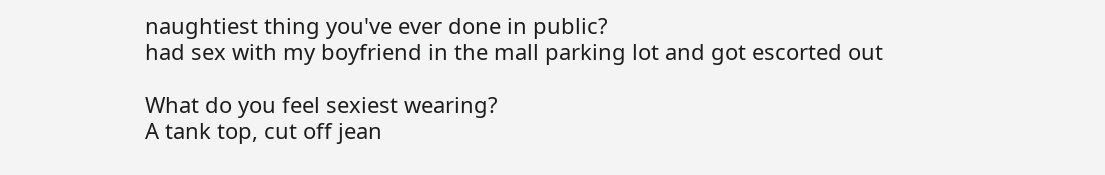naughtiest thing you've ever done in public?
had sex with my boyfriend in the mall parking lot and got escorted out

What do you feel sexiest wearing?
A tank top, cut off jean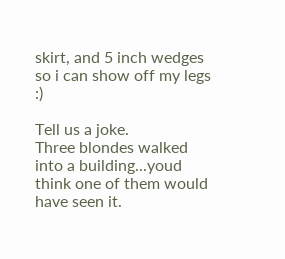skirt, and 5 inch wedges so i can show off my legs :)

Tell us a joke.
Three blondes walked into a building...youd think one of them would have seen it.